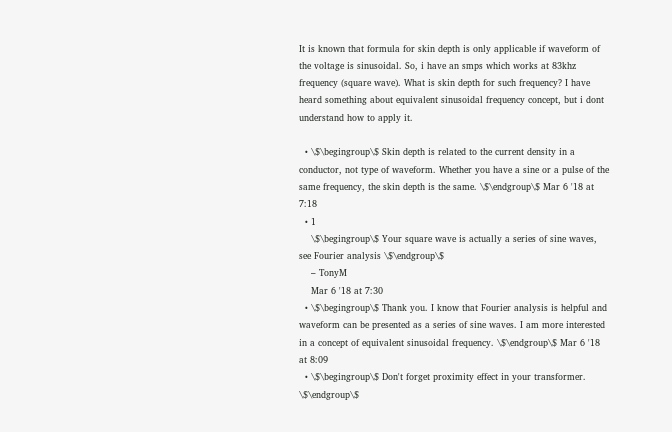It is known that formula for skin depth is only applicable if waveform of the voltage is sinusoidal. So, i have an smps which works at 83khz frequency (square wave). What is skin depth for such frequency? I have heard something about equivalent sinusoidal frequency concept, but i dont understand how to apply it.

  • \$\begingroup\$ Skin depth is related to the current density in a conductor, not type of waveform. Whether you have a sine or a pulse of the same frequency, the skin depth is the same. \$\endgroup\$ Mar 6 '18 at 7:18
  • 1
    \$\begingroup\$ Your square wave is actually a series of sine waves, see Fourier analysis \$\endgroup\$
    – TonyM
    Mar 6 '18 at 7:30
  • \$\begingroup\$ Thank you. I know that Fourier analysis is helpful and waveform can be presented as a series of sine waves. I am more interested in a concept of equivalent sinusoidal frequency. \$\endgroup\$ Mar 6 '18 at 8:09
  • \$\begingroup\$ Don't forget proximity effect in your transformer. \$\endgroup\$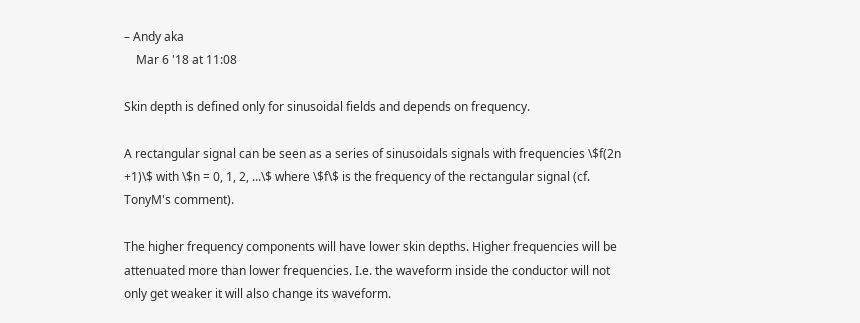– Andy aka
    Mar 6 '18 at 11:08

Skin depth is defined only for sinusoidal fields and depends on frequency.

A rectangular signal can be seen as a series of sinusoidals signals with frequencies \$f(2n +1)\$ with \$n = 0, 1, 2, ...\$ where \$f\$ is the frequency of the rectangular signal (cf. TonyM's comment).

The higher frequency components will have lower skin depths. Higher frequencies will be attenuated more than lower frequencies. I.e. the waveform inside the conductor will not only get weaker it will also change its waveform.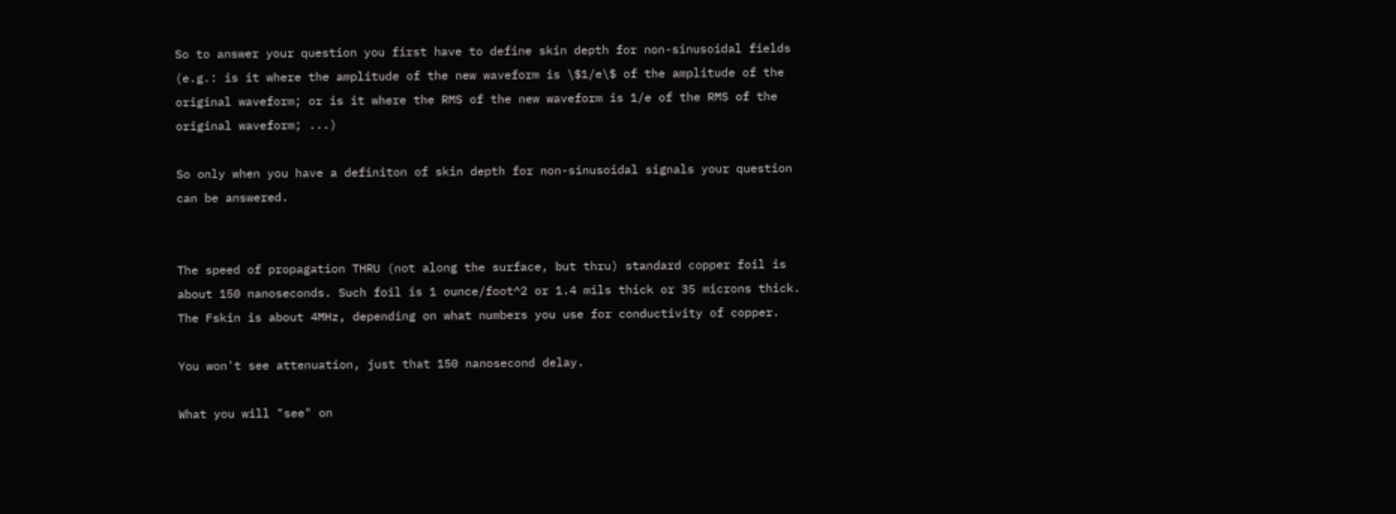So to answer your question you first have to define skin depth for non-sinusoidal fields (e.g.: is it where the amplitude of the new waveform is \$1/e\$ of the amplitude of the original waveform; or is it where the RMS of the new waveform is 1/e of the RMS of the original waveform; ...)

So only when you have a definiton of skin depth for non-sinusoidal signals your question can be answered.


The speed of propagation THRU (not along the surface, but thru) standard copper foil is about 150 nanoseconds. Such foil is 1 ounce/foot^2 or 1.4 mils thick or 35 microns thick. The Fskin is about 4MHz, depending on what numbers you use for conductivity of copper.

You won't see attenuation, just that 150 nanosecond delay.

What you will "see" on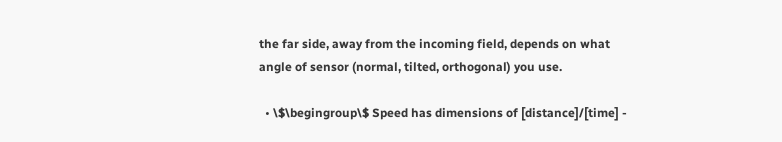the far side, away from the incoming field, depends on what angle of sensor (normal, tilted, orthogonal) you use.

  • \$\begingroup\$ Speed has dimensions of [distance]/[time] -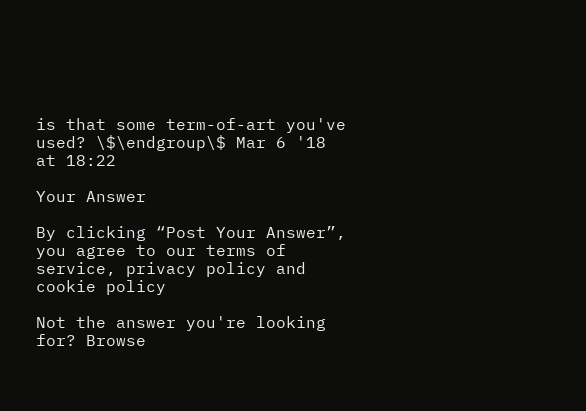is that some term-of-art you've used? \$\endgroup\$ Mar 6 '18 at 18:22

Your Answer

By clicking “Post Your Answer”, you agree to our terms of service, privacy policy and cookie policy

Not the answer you're looking for? Browse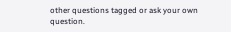other questions tagged or ask your own question.